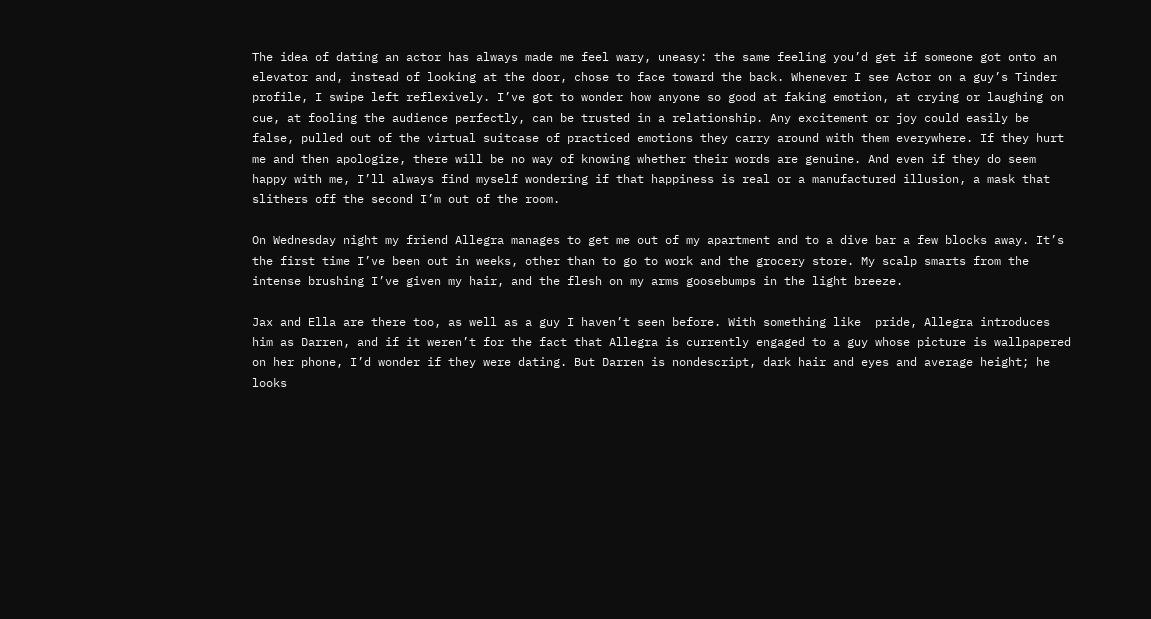The idea of dating an actor has always made me feel wary, uneasy: the same feeling you’d get if someone got onto an elevator and, instead of looking at the door, chose to face toward the back. Whenever I see Actor on a guy’s Tinder profile, I swipe left reflexively. I’ve got to wonder how anyone so good at faking emotion, at crying or laughing on cue, at fooling the audience perfectly, can be trusted in a relationship. Any excitement or joy could easily be false, pulled out of the virtual suitcase of practiced emotions they carry around with them everywhere. If they hurt me and then apologize, there will be no way of knowing whether their words are genuine. And even if they do seem happy with me, I’ll always find myself wondering if that happiness is real or a manufactured illusion, a mask that slithers off the second I’m out of the room.

On Wednesday night my friend Allegra manages to get me out of my apartment and to a dive bar a few blocks away. It’s the first time I’ve been out in weeks, other than to go to work and the grocery store. My scalp smarts from the intense brushing I’ve given my hair, and the flesh on my arms goosebumps in the light breeze.

Jax and Ella are there too, as well as a guy I haven’t seen before. With something like  pride, Allegra introduces him as Darren, and if it weren’t for the fact that Allegra is currently engaged to a guy whose picture is wallpapered on her phone, I’d wonder if they were dating. But Darren is nondescript, dark hair and eyes and average height; he looks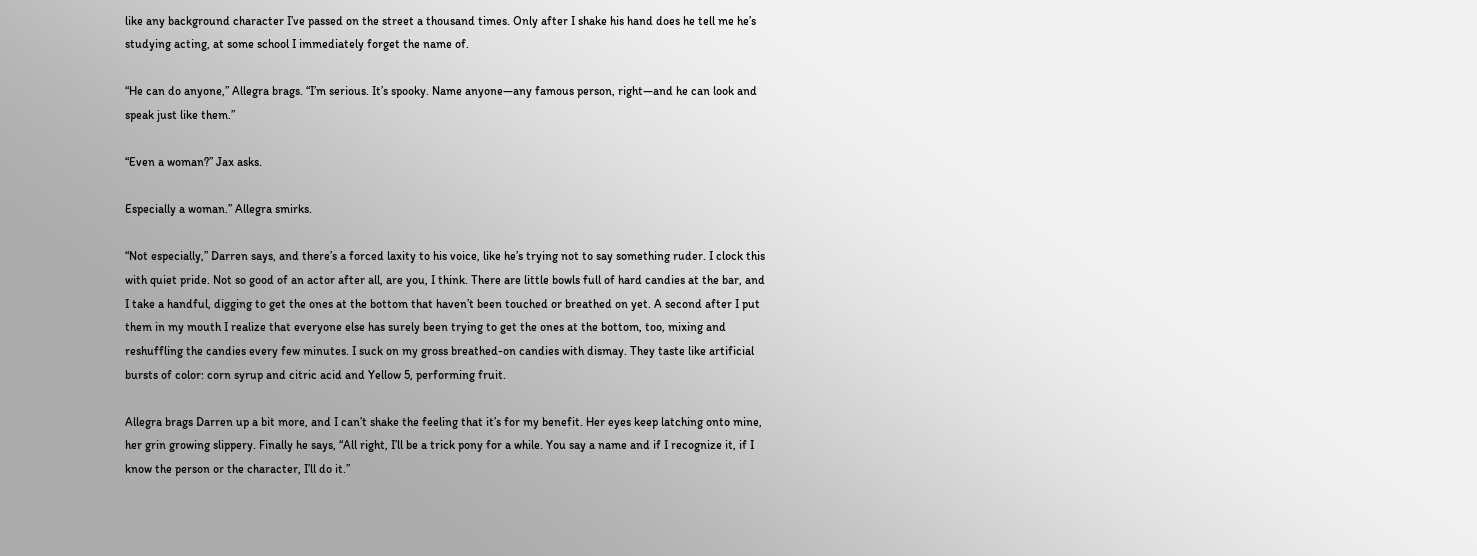like any background character I’ve passed on the street a thousand times. Only after I shake his hand does he tell me he’s studying acting, at some school I immediately forget the name of.

“He can do anyone,” Allegra brags. “I’m serious. It’s spooky. Name anyone—any famous person, right—and he can look and speak just like them.”

“Even a woman?” Jax asks.

Especially a woman.” Allegra smirks.

“Not especially,” Darren says, and there’s a forced laxity to his voice, like he’s trying not to say something ruder. I clock this with quiet pride. Not so good of an actor after all, are you, I think. There are little bowls full of hard candies at the bar, and I take a handful, digging to get the ones at the bottom that haven’t been touched or breathed on yet. A second after I put them in my mouth I realize that everyone else has surely been trying to get the ones at the bottom, too, mixing and reshuffling the candies every few minutes. I suck on my gross breathed-on candies with dismay. They taste like artificial bursts of color: corn syrup and citric acid and Yellow 5, performing fruit.

Allegra brags Darren up a bit more, and I can’t shake the feeling that it’s for my benefit. Her eyes keep latching onto mine, her grin growing slippery. Finally he says, “All right, I’ll be a trick pony for a while. You say a name and if I recognize it, if I know the person or the character, I’ll do it.”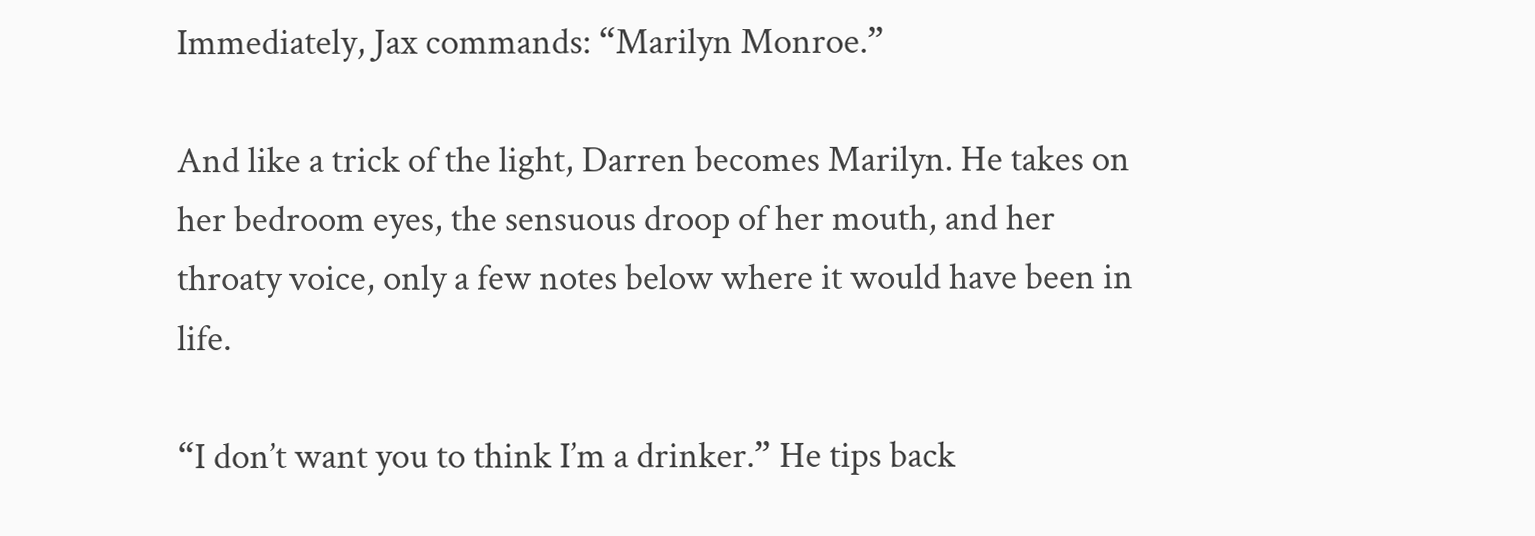Immediately, Jax commands: “Marilyn Monroe.”

And like a trick of the light, Darren becomes Marilyn. He takes on her bedroom eyes, the sensuous droop of her mouth, and her throaty voice, only a few notes below where it would have been in life.

“I don’t want you to think I’m a drinker.” He tips back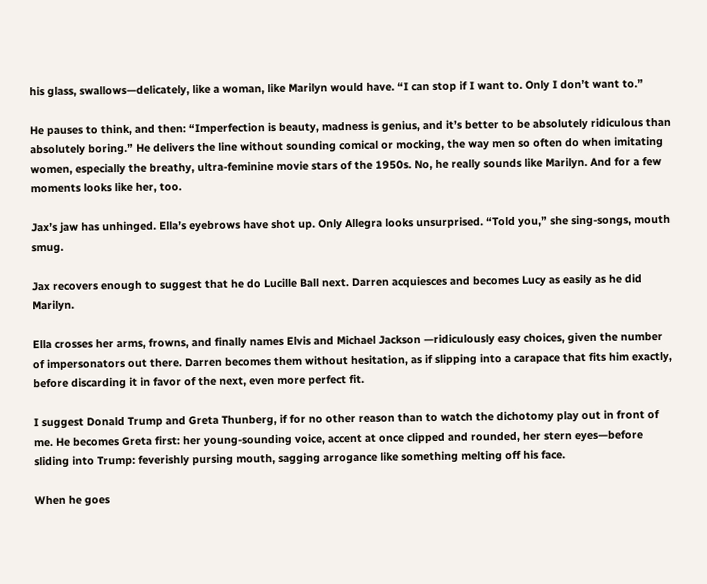his glass, swallows—delicately, like a woman, like Marilyn would have. “I can stop if I want to. Only I don’t want to.”

He pauses to think, and then: “Imperfection is beauty, madness is genius, and it’s better to be absolutely ridiculous than absolutely boring.” He delivers the line without sounding comical or mocking, the way men so often do when imitating women, especially the breathy, ultra-feminine movie stars of the 1950s. No, he really sounds like Marilyn. And for a few moments looks like her, too.

Jax’s jaw has unhinged. Ella’s eyebrows have shot up. Only Allegra looks unsurprised. “Told you,” she sing-songs, mouth smug.

Jax recovers enough to suggest that he do Lucille Ball next. Darren acquiesces and becomes Lucy as easily as he did Marilyn.

Ella crosses her arms, frowns, and finally names Elvis and Michael Jackson —ridiculously easy choices, given the number of impersonators out there. Darren becomes them without hesitation, as if slipping into a carapace that fits him exactly, before discarding it in favor of the next, even more perfect fit.

I suggest Donald Trump and Greta Thunberg, if for no other reason than to watch the dichotomy play out in front of me. He becomes Greta first: her young-sounding voice, accent at once clipped and rounded, her stern eyes—before sliding into Trump: feverishly pursing mouth, sagging arrogance like something melting off his face.

When he goes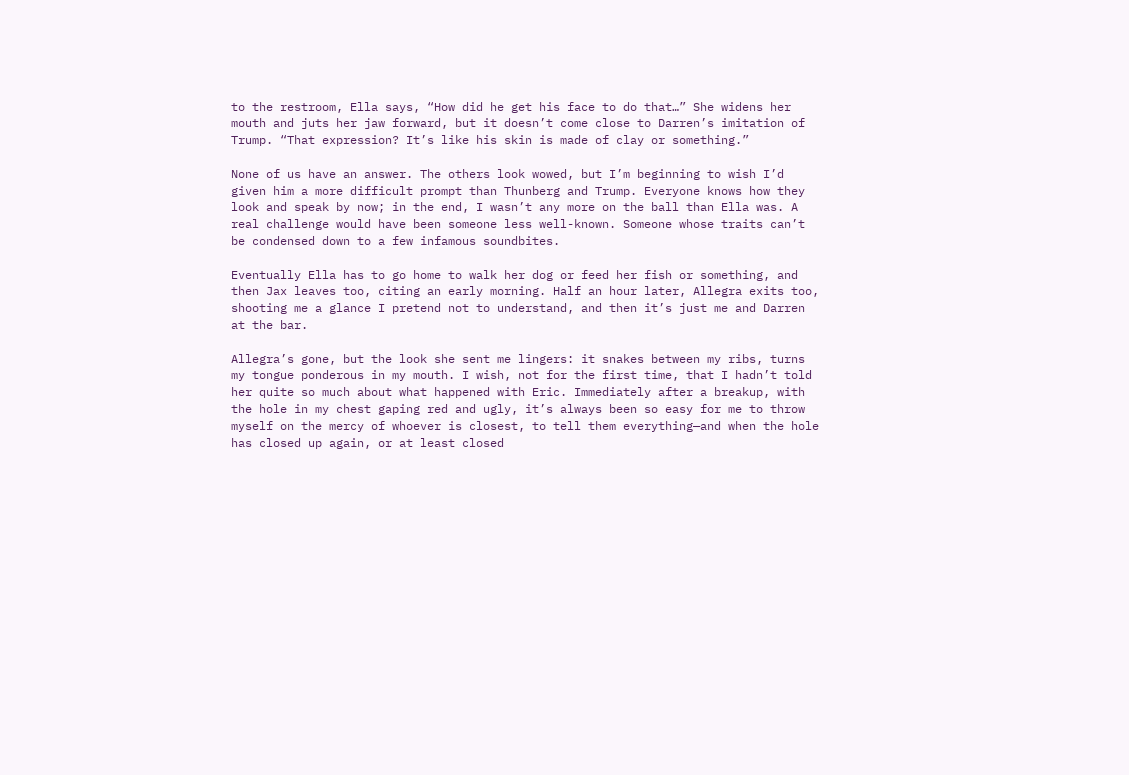to the restroom, Ella says, “How did he get his face to do that…” She widens her mouth and juts her jaw forward, but it doesn’t come close to Darren’s imitation of Trump. “That expression? It’s like his skin is made of clay or something.”

None of us have an answer. The others look wowed, but I’m beginning to wish I’d given him a more difficult prompt than Thunberg and Trump. Everyone knows how they look and speak by now; in the end, I wasn’t any more on the ball than Ella was. A real challenge would have been someone less well-known. Someone whose traits can’t be condensed down to a few infamous soundbites.

Eventually Ella has to go home to walk her dog or feed her fish or something, and then Jax leaves too, citing an early morning. Half an hour later, Allegra exits too, shooting me a glance I pretend not to understand, and then it’s just me and Darren at the bar.

Allegra’s gone, but the look she sent me lingers: it snakes between my ribs, turns my tongue ponderous in my mouth. I wish, not for the first time, that I hadn’t told her quite so much about what happened with Eric. Immediately after a breakup, with the hole in my chest gaping red and ugly, it’s always been so easy for me to throw myself on the mercy of whoever is closest, to tell them everything—and when the hole has closed up again, or at least closed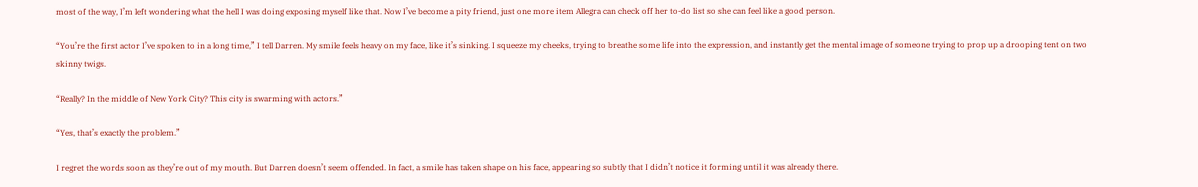most of the way, I’m left wondering what the hell I was doing exposing myself like that. Now I’ve become a pity friend, just one more item Allegra can check off her to-do list so she can feel like a good person.

“You’re the first actor I’ve spoken to in a long time,” I tell Darren. My smile feels heavy on my face, like it’s sinking. I squeeze my cheeks, trying to breathe some life into the expression, and instantly get the mental image of someone trying to prop up a drooping tent on two skinny twigs.

“Really? In the middle of New York City? This city is swarming with actors.”

“Yes, that’s exactly the problem.”

I regret the words soon as they’re out of my mouth. But Darren doesn’t seem offended. In fact, a smile has taken shape on his face, appearing so subtly that I didn’t notice it forming until it was already there.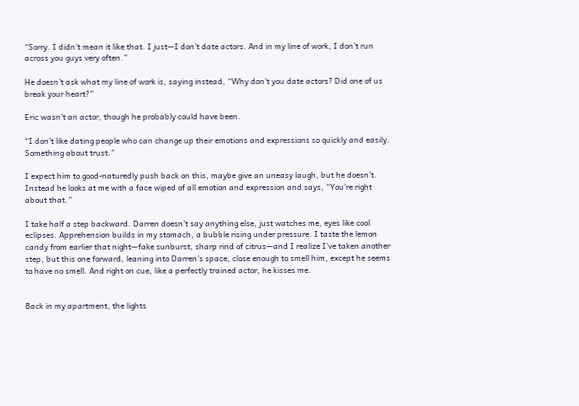“Sorry. I didn’t mean it like that. I just—I don’t date actors. And in my line of work, I don’t run across you guys very often.”

He doesn’t ask what my line of work is, saying instead, “Why don’t you date actors? Did one of us break your heart?”

Eric wasn’t an actor, though he probably could have been.

“I don’t like dating people who can change up their emotions and expressions so quickly and easily. Something about trust.”

I expect him to good-naturedly push back on this, maybe give an uneasy laugh, but he doesn’t. Instead he looks at me with a face wiped of all emotion and expression and says, “You’re right about that.”

I take half a step backward. Darren doesn’t say anything else, just watches me, eyes like cool eclipses. Apprehension builds in my stomach, a bubble rising under pressure. I taste the lemon candy from earlier that night—fake sunburst, sharp rind of citrus—and I realize I’ve taken another step, but this one forward, leaning into Darren’s space, close enough to smell him, except he seems to have no smell. And right on cue, like a perfectly trained actor, he kisses me.


Back in my apartment, the lights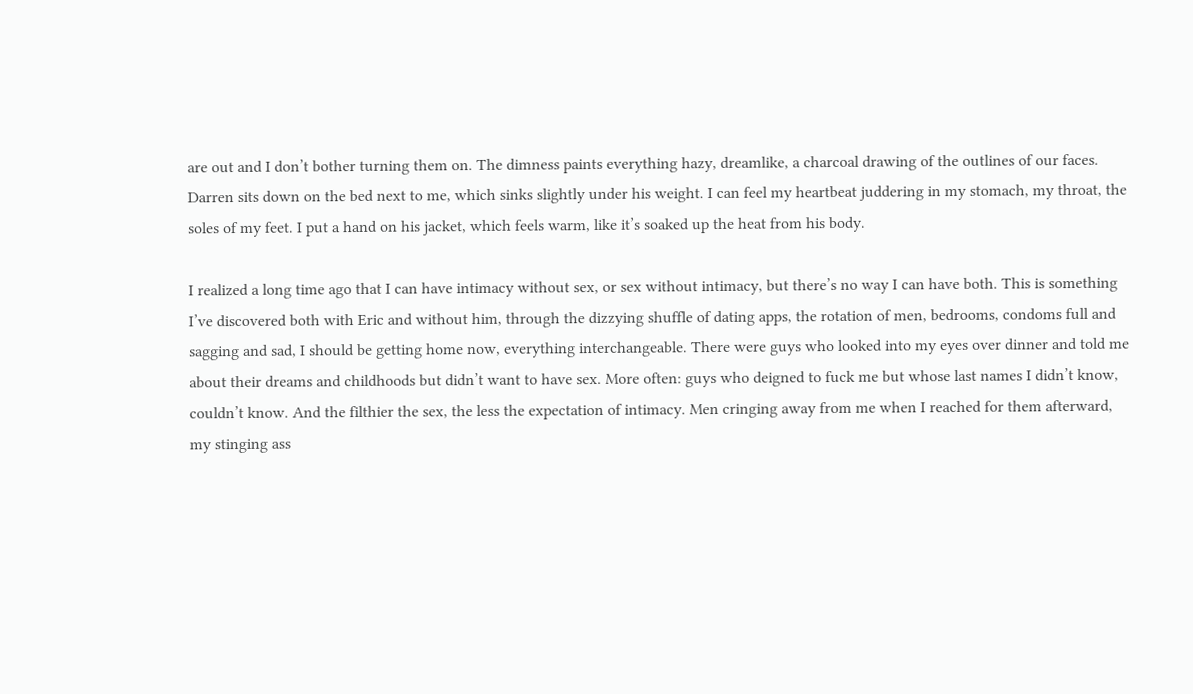are out and I don’t bother turning them on. The dimness paints everything hazy, dreamlike, a charcoal drawing of the outlines of our faces. Darren sits down on the bed next to me, which sinks slightly under his weight. I can feel my heartbeat juddering in my stomach, my throat, the soles of my feet. I put a hand on his jacket, which feels warm, like it’s soaked up the heat from his body.

I realized a long time ago that I can have intimacy without sex, or sex without intimacy, but there’s no way I can have both. This is something I’ve discovered both with Eric and without him, through the dizzying shuffle of dating apps, the rotation of men, bedrooms, condoms full and sagging and sad, I should be getting home now, everything interchangeable. There were guys who looked into my eyes over dinner and told me about their dreams and childhoods but didn’t want to have sex. More often: guys who deigned to fuck me but whose last names I didn’t know, couldn’t know. And the filthier the sex, the less the expectation of intimacy. Men cringing away from me when I reached for them afterward, my stinging ass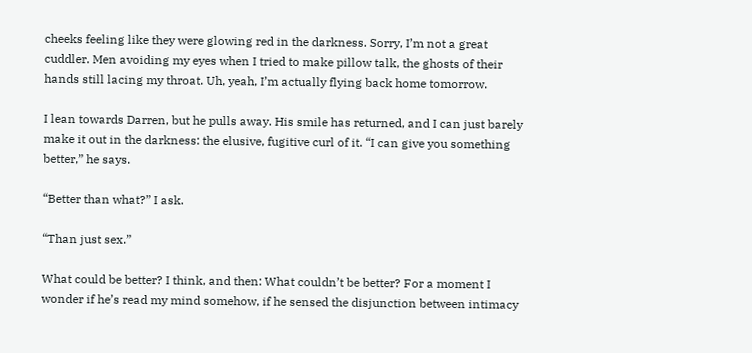cheeks feeling like they were glowing red in the darkness. Sorry, I’m not a great cuddler. Men avoiding my eyes when I tried to make pillow talk, the ghosts of their hands still lacing my throat. Uh, yeah, I’m actually flying back home tomorrow.

I lean towards Darren, but he pulls away. His smile has returned, and I can just barely make it out in the darkness: the elusive, fugitive curl of it. “I can give you something better,” he says.

“Better than what?” I ask.

“Than just sex.”

What could be better? I think, and then: What couldn’t be better? For a moment I wonder if he’s read my mind somehow, if he sensed the disjunction between intimacy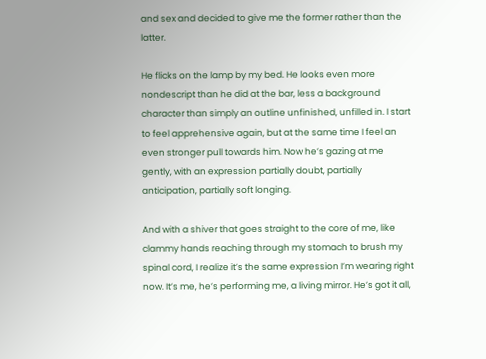and sex and decided to give me the former rather than the latter.

He flicks on the lamp by my bed. He looks even more nondescript than he did at the bar, less a background character than simply an outline unfinished, unfilled in. I start to feel apprehensive again, but at the same time I feel an even stronger pull towards him. Now he’s gazing at me gently, with an expression partially doubt, partially anticipation, partially soft longing.

And with a shiver that goes straight to the core of me, like clammy hands reaching through my stomach to brush my spinal cord, I realize it’s the same expression I’m wearing right now. It’s me, he’s performing me, a living mirror. He’s got it all,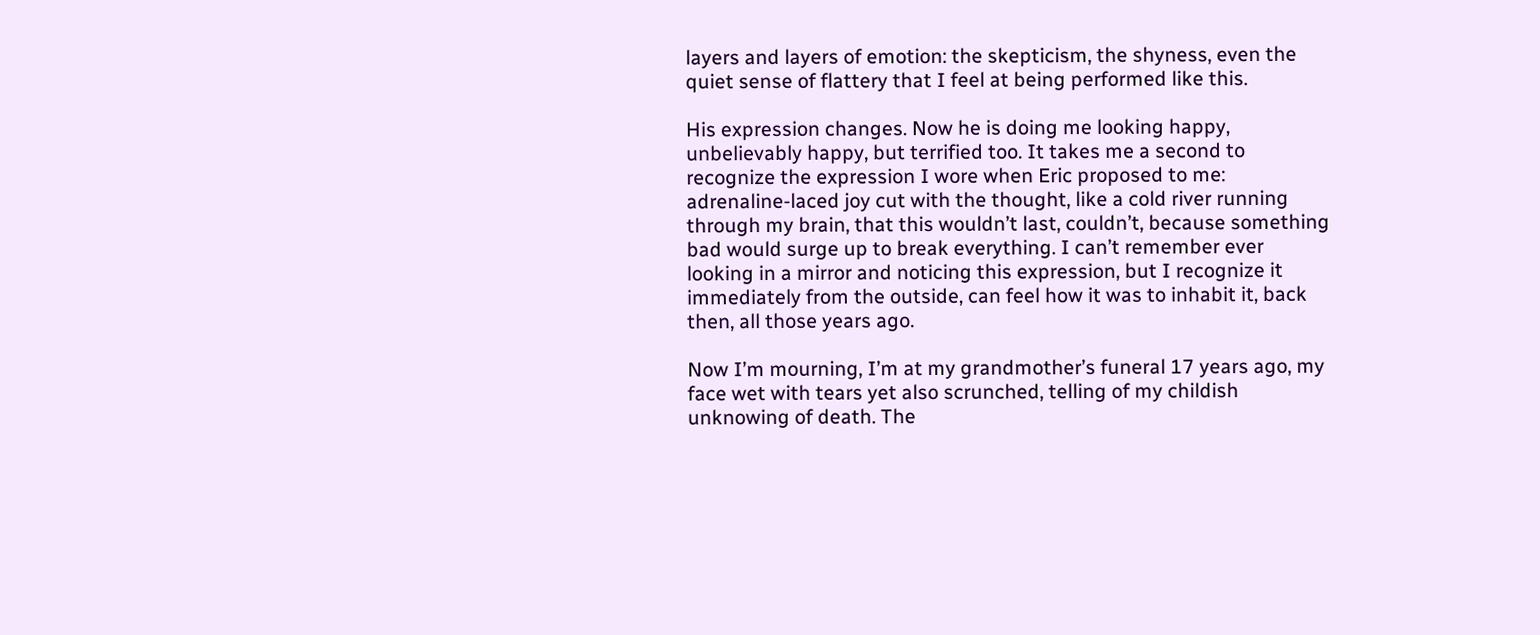layers and layers of emotion: the skepticism, the shyness, even the quiet sense of flattery that I feel at being performed like this.

His expression changes. Now he is doing me looking happy, unbelievably happy, but terrified too. It takes me a second to recognize the expression I wore when Eric proposed to me: adrenaline-laced joy cut with the thought, like a cold river running through my brain, that this wouldn’t last, couldn’t, because something bad would surge up to break everything. I can’t remember ever looking in a mirror and noticing this expression, but I recognize it immediately from the outside, can feel how it was to inhabit it, back then, all those years ago.

Now I’m mourning, I’m at my grandmother’s funeral 17 years ago, my face wet with tears yet also scrunched, telling of my childish unknowing of death. The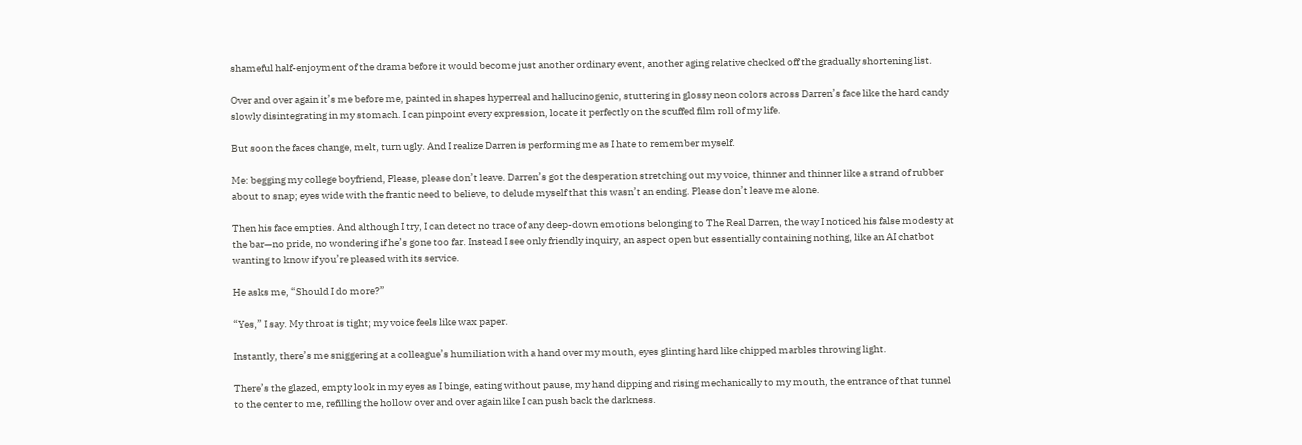shameful half-enjoyment of the drama before it would become just another ordinary event, another aging relative checked off the gradually shortening list.

Over and over again it’s me before me, painted in shapes hyperreal and hallucinogenic, stuttering in glossy neon colors across Darren’s face like the hard candy slowly disintegrating in my stomach. I can pinpoint every expression, locate it perfectly on the scuffed film roll of my life.

But soon the faces change, melt, turn ugly. And I realize Darren is performing me as I hate to remember myself.

Me: begging my college boyfriend, Please, please don’t leave. Darren’s got the desperation stretching out my voice, thinner and thinner like a strand of rubber about to snap; eyes wide with the frantic need to believe, to delude myself that this wasn’t an ending. Please don’t leave me alone.

Then his face empties. And although I try, I can detect no trace of any deep-down emotions belonging to The Real Darren, the way I noticed his false modesty at the bar—no pride, no wondering if he’s gone too far. Instead I see only friendly inquiry, an aspect open but essentially containing nothing, like an AI chatbot wanting to know if you’re pleased with its service.

He asks me, “Should I do more?”

“Yes,” I say. My throat is tight; my voice feels like wax paper.

Instantly, there’s me sniggering at a colleague’s humiliation with a hand over my mouth, eyes glinting hard like chipped marbles throwing light.

There’s the glazed, empty look in my eyes as I binge, eating without pause, my hand dipping and rising mechanically to my mouth, the entrance of that tunnel to the center to me, refilling the hollow over and over again like I can push back the darkness.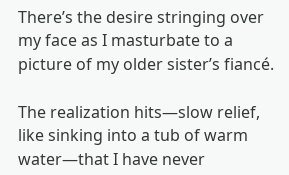There’s the desire stringing over my face as I masturbate to a picture of my older sister’s fiancé.

The realization hits—slow relief, like sinking into a tub of warm water—that I have never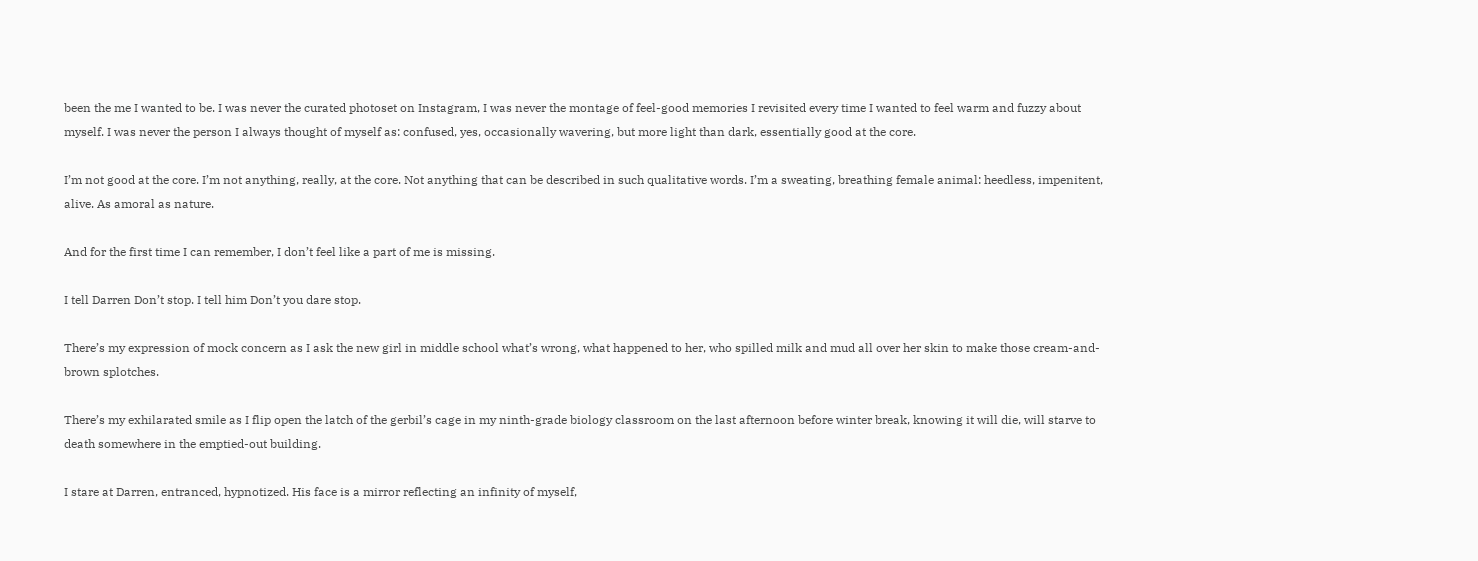been the me I wanted to be. I was never the curated photoset on Instagram, I was never the montage of feel-good memories I revisited every time I wanted to feel warm and fuzzy about myself. I was never the person I always thought of myself as: confused, yes, occasionally wavering, but more light than dark, essentially good at the core.

I’m not good at the core. I’m not anything, really, at the core. Not anything that can be described in such qualitative words. I’m a sweating, breathing female animal: heedless, impenitent, alive. As amoral as nature.

And for the first time I can remember, I don’t feel like a part of me is missing.

I tell Darren Don’t stop. I tell him Don’t you dare stop.

There’s my expression of mock concern as I ask the new girl in middle school what’s wrong, what happened to her, who spilled milk and mud all over her skin to make those cream-and-brown splotches.

There’s my exhilarated smile as I flip open the latch of the gerbil’s cage in my ninth-grade biology classroom on the last afternoon before winter break, knowing it will die, will starve to death somewhere in the emptied-out building.

I stare at Darren, entranced, hypnotized. His face is a mirror reflecting an infinity of myself,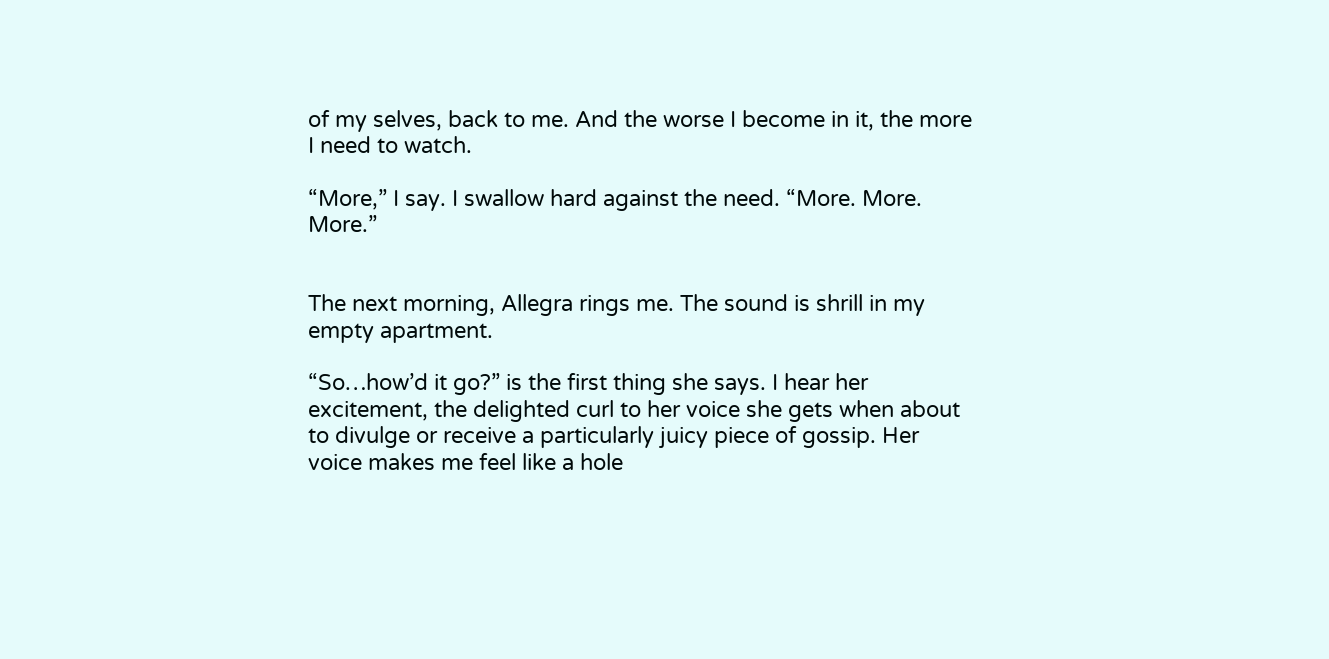of my selves, back to me. And the worse I become in it, the more I need to watch.

“More,” I say. I swallow hard against the need. “More. More. More.”


The next morning, Allegra rings me. The sound is shrill in my empty apartment.

“So…how’d it go?” is the first thing she says. I hear her excitement, the delighted curl to her voice she gets when about to divulge or receive a particularly juicy piece of gossip. Her voice makes me feel like a hole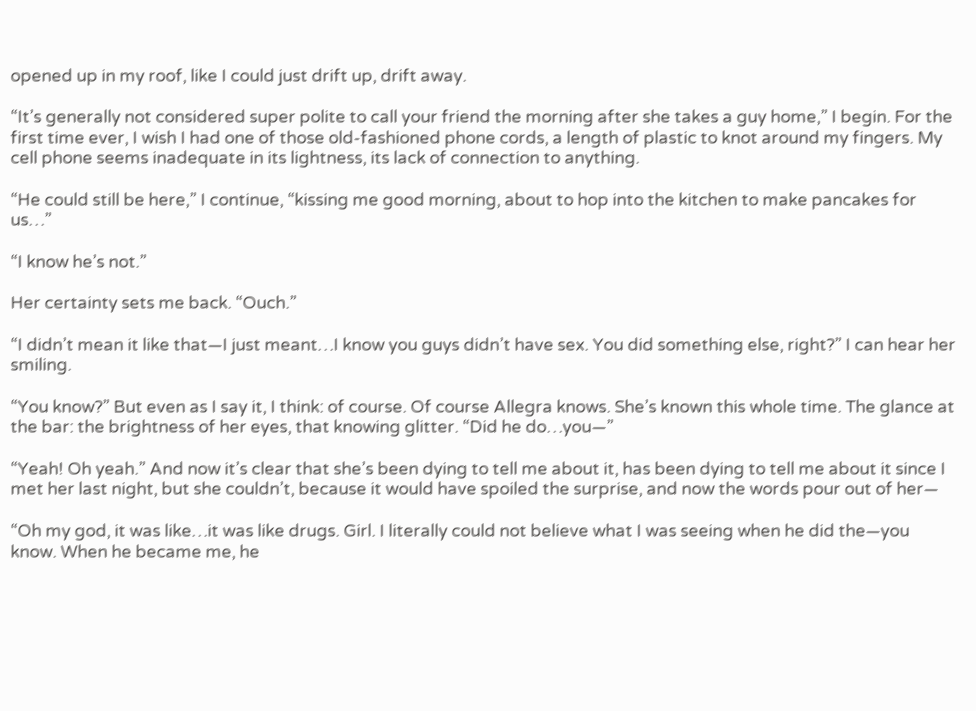opened up in my roof, like I could just drift up, drift away.

“It’s generally not considered super polite to call your friend the morning after she takes a guy home,” I begin. For the first time ever, I wish I had one of those old-fashioned phone cords, a length of plastic to knot around my fingers. My cell phone seems inadequate in its lightness, its lack of connection to anything.

“He could still be here,” I continue, “kissing me good morning, about to hop into the kitchen to make pancakes for us…”

“I know he’s not.”

Her certainty sets me back. “Ouch.”

“I didn’t mean it like that—I just meant…I know you guys didn’t have sex. You did something else, right?” I can hear her smiling.

“You know?” But even as I say it, I think: of course. Of course Allegra knows. She’s known this whole time. The glance at the bar: the brightness of her eyes, that knowing glitter. “Did he do…you—”

“Yeah! Oh yeah.” And now it’s clear that she’s been dying to tell me about it, has been dying to tell me about it since I met her last night, but she couldn’t, because it would have spoiled the surprise, and now the words pour out of her—

“Oh my god, it was like…it was like drugs. Girl. I literally could not believe what I was seeing when he did the—you know. When he became me, he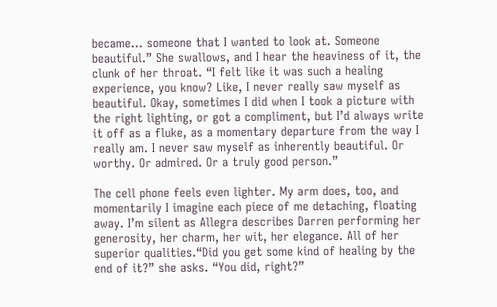became… someone that I wanted to look at. Someone beautiful.” She swallows, and I hear the heaviness of it, the clunk of her throat. “I felt like it was such a healing experience, you know? Like, I never really saw myself as beautiful. Okay, sometimes I did when I took a picture with the right lighting, or got a compliment, but I’d always write it off as a fluke, as a momentary departure from the way I really am. I never saw myself as inherently beautiful. Or worthy. Or admired. Or a truly good person.”

The cell phone feels even lighter. My arm does, too, and momentarily I imagine each piece of me detaching, floating away. I’m silent as Allegra describes Darren performing her generosity, her charm, her wit, her elegance. All of her superior qualities.“Did you get some kind of healing by the end of it?” she asks. “You did, right?”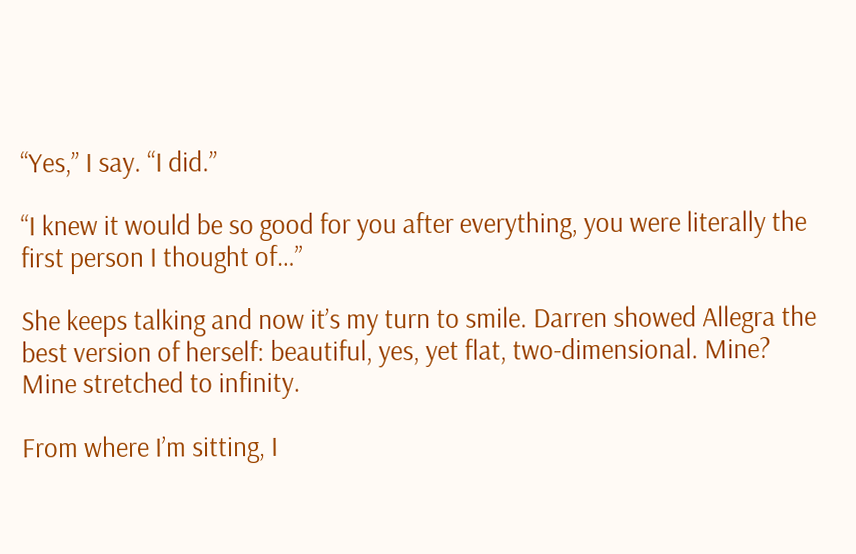“Yes,” I say. “I did.”

“I knew it would be so good for you after everything, you were literally the first person I thought of…”

She keeps talking and now it’s my turn to smile. Darren showed Allegra the best version of herself: beautiful, yes, yet flat, two-dimensional. Mine? Mine stretched to infinity.

From where I’m sitting, I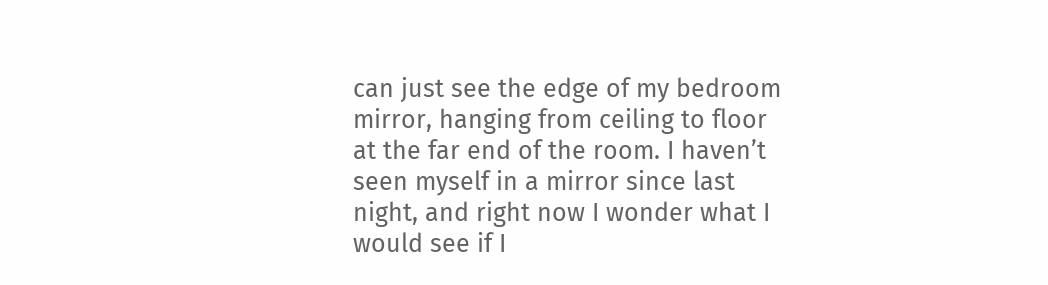can just see the edge of my bedroom mirror, hanging from ceiling to floor at the far end of the room. I haven’t seen myself in a mirror since last night, and right now I wonder what I would see if I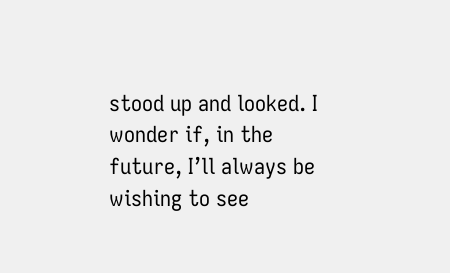stood up and looked. I wonder if, in the future, I’ll always be wishing to see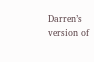Darren’s version of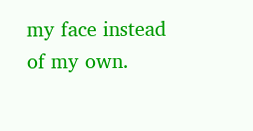my face instead of my own.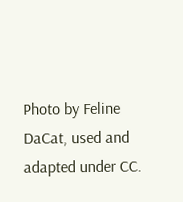Photo by Feline DaCat, used and adapted under CC.